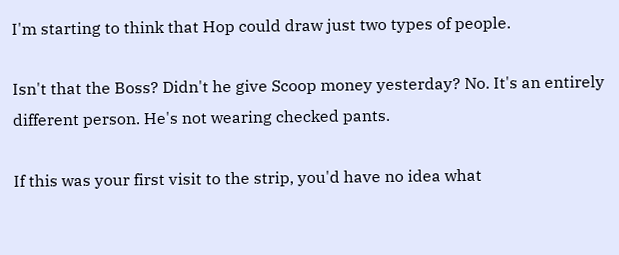I'm starting to think that Hop could draw just two types of people.

Isn't that the Boss? Didn't he give Scoop money yesterday? No. It's an entirely different person. He's not wearing checked pants.

If this was your first visit to the strip, you'd have no idea what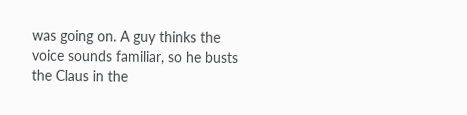was going on. A guy thinks the voice sounds familiar, so he busts the Claus in the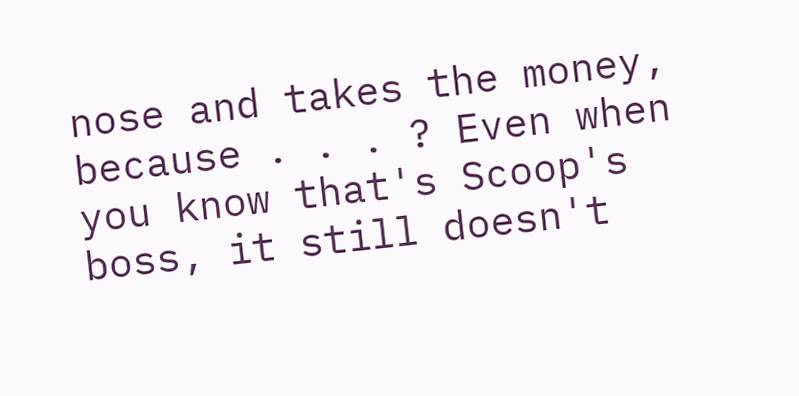nose and takes the money, because . . . ? Even when you know that's Scoop's boss, it still doesn't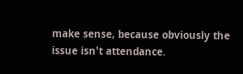make sense, because obviously the issue isn't attendance.